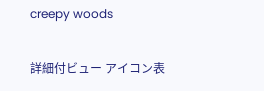creepy woods

詳細付ビュー アイコン表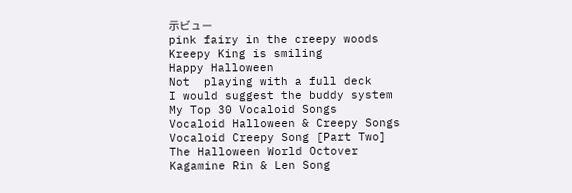示ビュー
pink fairy in the creepy woods
Kreepy King is smiling
Happy Halloween
Not  playing with a full deck
I would suggest the buddy system
My Top 30 Vocaloid Songs
Vocaloid Halloween & Creepy Songs
Vocaloid Creepy Song [Part Two]
The Halloween World Octover
Kagamine Rin & Len Song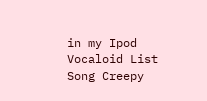in my Ipod
Vocaloid List Song Creepy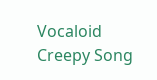Vocaloid Creepy Song